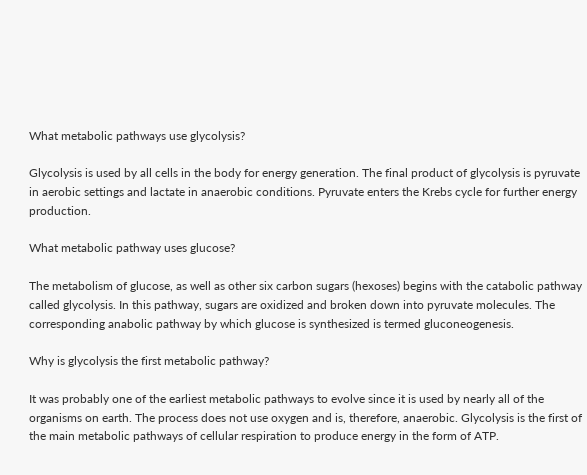What metabolic pathways use glycolysis?

Glycolysis is used by all cells in the body for energy generation. The final product of glycolysis is pyruvate in aerobic settings and lactate in anaerobic conditions. Pyruvate enters the Krebs cycle for further energy production.

What metabolic pathway uses glucose?

The metabolism of glucose, as well as other six carbon sugars (hexoses) begins with the catabolic pathway called glycolysis. In this pathway, sugars are oxidized and broken down into pyruvate molecules. The corresponding anabolic pathway by which glucose is synthesized is termed gluconeogenesis.

Why is glycolysis the first metabolic pathway?

It was probably one of the earliest metabolic pathways to evolve since it is used by nearly all of the organisms on earth. The process does not use oxygen and is, therefore, anaerobic. Glycolysis is the first of the main metabolic pathways of cellular respiration to produce energy in the form of ATP.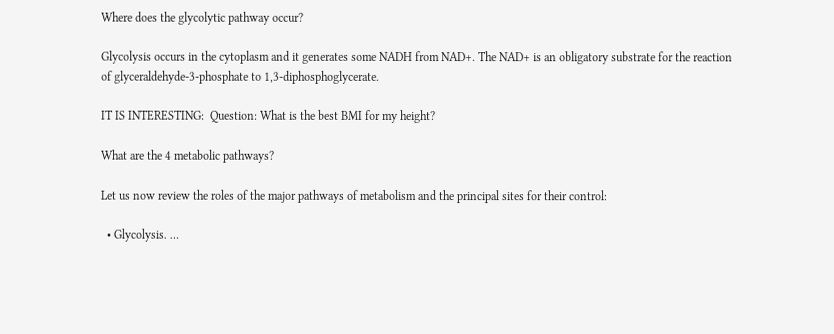Where does the glycolytic pathway occur?

Glycolysis occurs in the cytoplasm and it generates some NADH from NAD+. The NAD+ is an obligatory substrate for the reaction of glyceraldehyde-3-phosphate to 1,3-diphosphoglycerate.

IT IS INTERESTING:  Question: What is the best BMI for my height?

What are the 4 metabolic pathways?

Let us now review the roles of the major pathways of metabolism and the principal sites for their control:

  • Glycolysis. …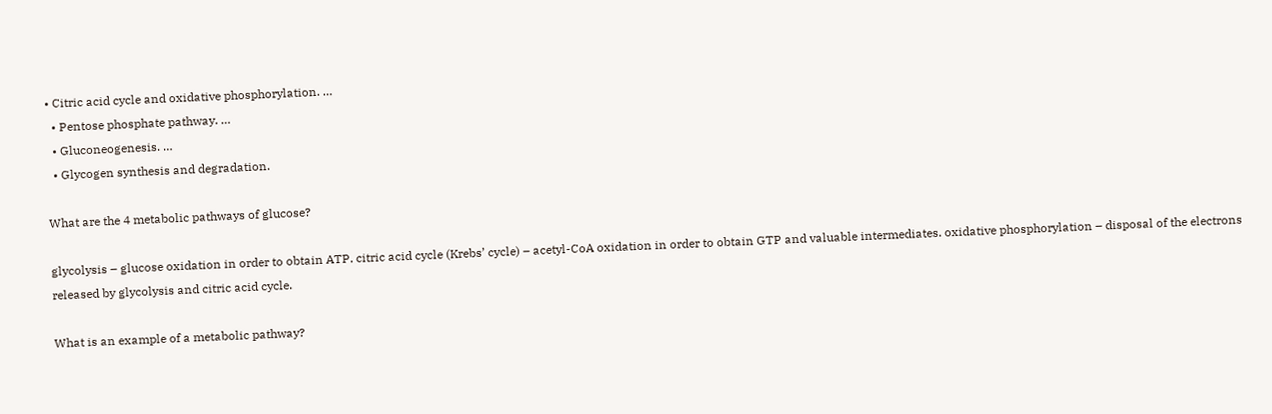• Citric acid cycle and oxidative phosphorylation. …
  • Pentose phosphate pathway. …
  • Gluconeogenesis. …
  • Glycogen synthesis and degradation.

What are the 4 metabolic pathways of glucose?

glycolysis – glucose oxidation in order to obtain ATP. citric acid cycle (Krebs’ cycle) – acetyl-CoA oxidation in order to obtain GTP and valuable intermediates. oxidative phosphorylation – disposal of the electrons released by glycolysis and citric acid cycle.

What is an example of a metabolic pathway?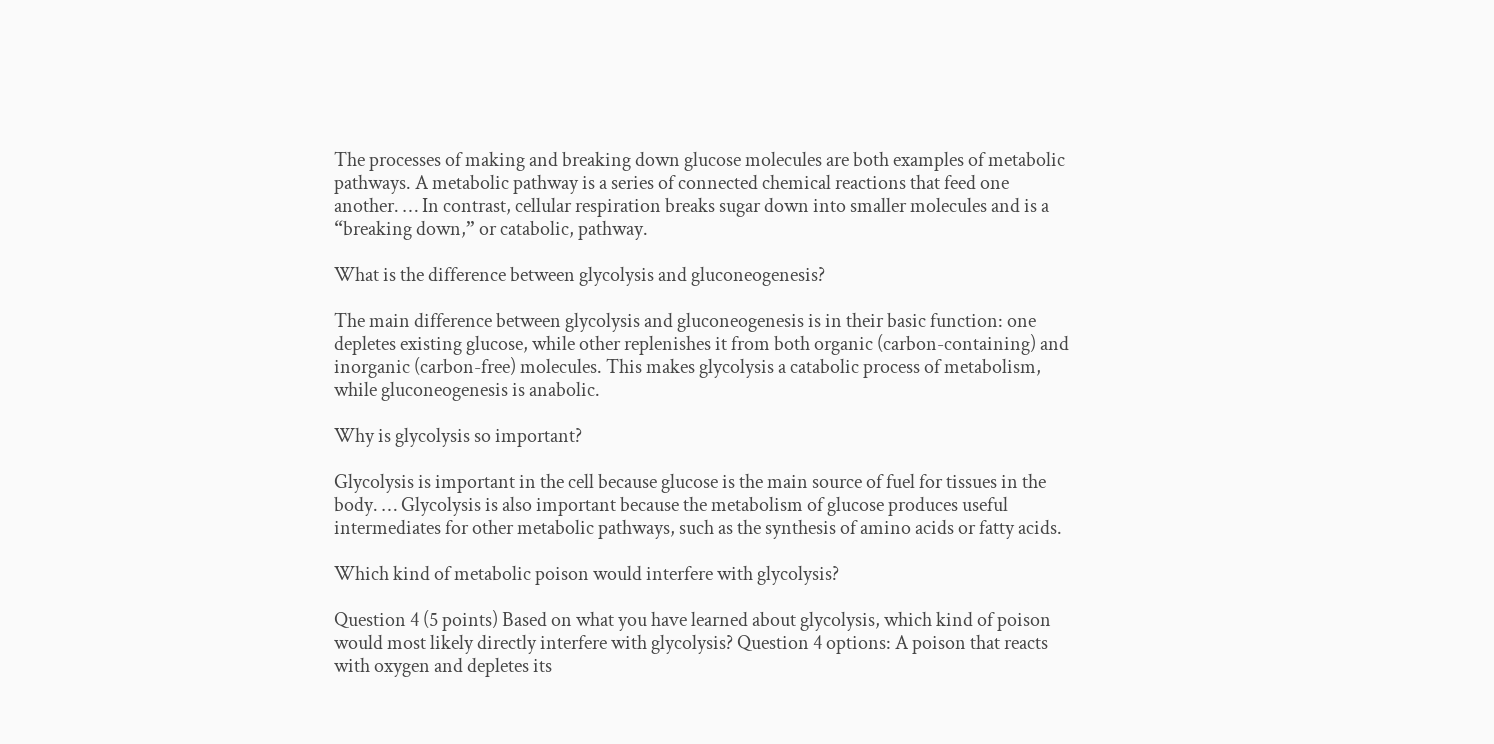The processes of making and breaking down glucose molecules are both examples of metabolic pathways. A metabolic pathway is a series of connected chemical reactions that feed one another. … In contrast, cellular respiration breaks sugar down into smaller molecules and is a “breaking down,” or catabolic, pathway.

What is the difference between glycolysis and gluconeogenesis?

The main difference between glycolysis and gluconeogenesis is in their basic function: one depletes existing glucose, while other replenishes it from both organic (carbon-containing) and inorganic (carbon-free) molecules. This makes glycolysis a catabolic process of metabolism, while gluconeogenesis is anabolic.

Why is glycolysis so important?

Glycolysis is important in the cell because glucose is the main source of fuel for tissues in the body. … Glycolysis is also important because the metabolism of glucose produces useful intermediates for other metabolic pathways, such as the synthesis of amino acids or fatty acids.

Which kind of metabolic poison would interfere with glycolysis?

Question 4 (5 points) Based on what you have learned about glycolysis, which kind of poison would most likely directly interfere with glycolysis? Question 4 options: A poison that reacts with oxygen and depletes its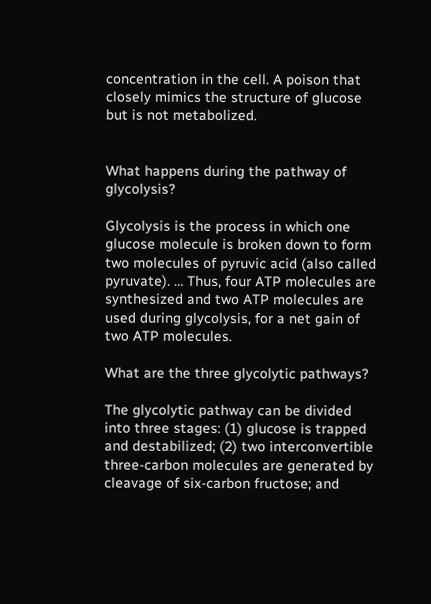concentration in the cell. A poison that closely mimics the structure of glucose but is not metabolized.


What happens during the pathway of glycolysis?

Glycolysis is the process in which one glucose molecule is broken down to form two molecules of pyruvic acid (also called pyruvate). … Thus, four ATP molecules are synthesized and two ATP molecules are used during glycolysis, for a net gain of two ATP molecules.

What are the three glycolytic pathways?

The glycolytic pathway can be divided into three stages: (1) glucose is trapped and destabilized; (2) two interconvertible three-carbon molecules are generated by cleavage of six-carbon fructose; and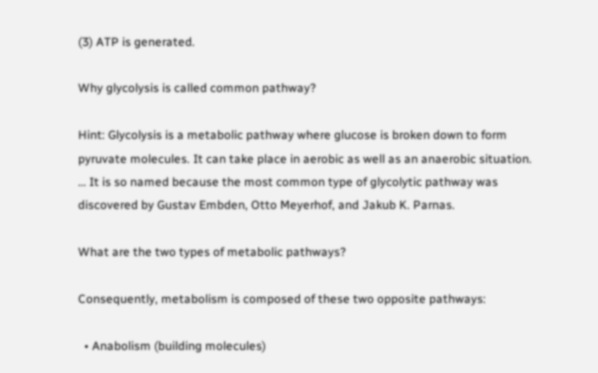(3) ATP is generated.

Why glycolysis is called common pathway?

Hint: Glycolysis is a metabolic pathway where glucose is broken down to form pyruvate molecules. It can take place in aerobic as well as an anaerobic situation. … It is so named because the most common type of glycolytic pathway was discovered by Gustav Embden, Otto Meyerhof, and Jakub K. Parnas.

What are the two types of metabolic pathways?

Consequently, metabolism is composed of these two opposite pathways:

  • Anabolism (building molecules)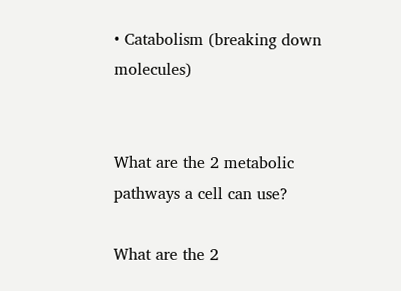• Catabolism (breaking down molecules)


What are the 2 metabolic pathways a cell can use?

What are the 2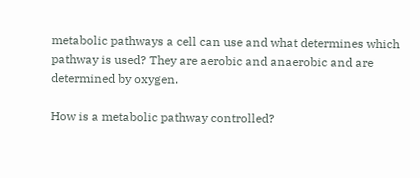metabolic pathways a cell can use and what determines which pathway is used? They are aerobic and anaerobic and are determined by oxygen.

How is a metabolic pathway controlled?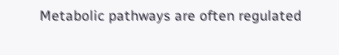Metabolic pathways are often regulated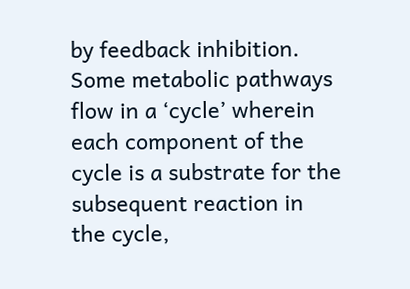by feedback inhibition. Some metabolic pathways flow in a ‘cycle’ wherein each component of the cycle is a substrate for the subsequent reaction in the cycle,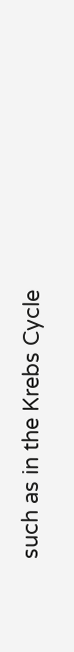such as in the Krebs Cycle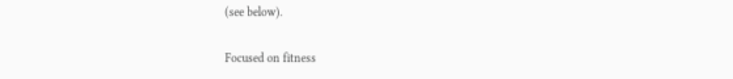(see below).

Focused on fitness